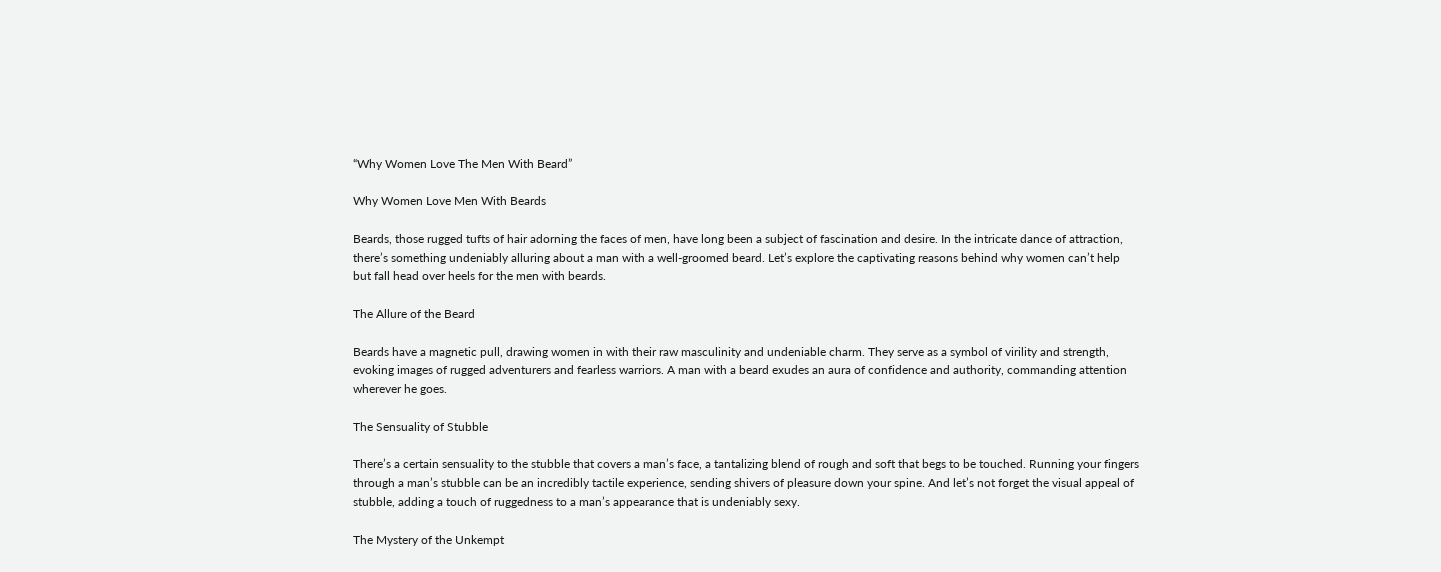“Why Women Love The Men With Beard”

Why Women Love Men With Beards

Beards, those rugged tufts of hair adorning the faces of men, have long been a subject of fascination and desire. In the intricate dance of attraction, there’s something undeniably alluring about a man with a well-groomed beard. Let’s explore the captivating reasons behind why women can’t help but fall head over heels for the men with beards.

The Allure of the Beard

Beards have a magnetic pull, drawing women in with their raw masculinity and undeniable charm. They serve as a symbol of virility and strength, evoking images of rugged adventurers and fearless warriors. A man with a beard exudes an aura of confidence and authority, commanding attention wherever he goes.

The Sensuality of Stubble

There’s a certain sensuality to the stubble that covers a man’s face, a tantalizing blend of rough and soft that begs to be touched. Running your fingers through a man’s stubble can be an incredibly tactile experience, sending shivers of pleasure down your spine. And let’s not forget the visual appeal of stubble, adding a touch of ruggedness to a man’s appearance that is undeniably sexy.

The Mystery of the Unkempt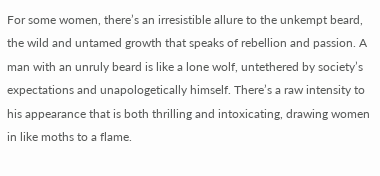For some women, there’s an irresistible allure to the unkempt beard, the wild and untamed growth that speaks of rebellion and passion. A man with an unruly beard is like a lone wolf, untethered by society’s expectations and unapologetically himself. There’s a raw intensity to his appearance that is both thrilling and intoxicating, drawing women in like moths to a flame.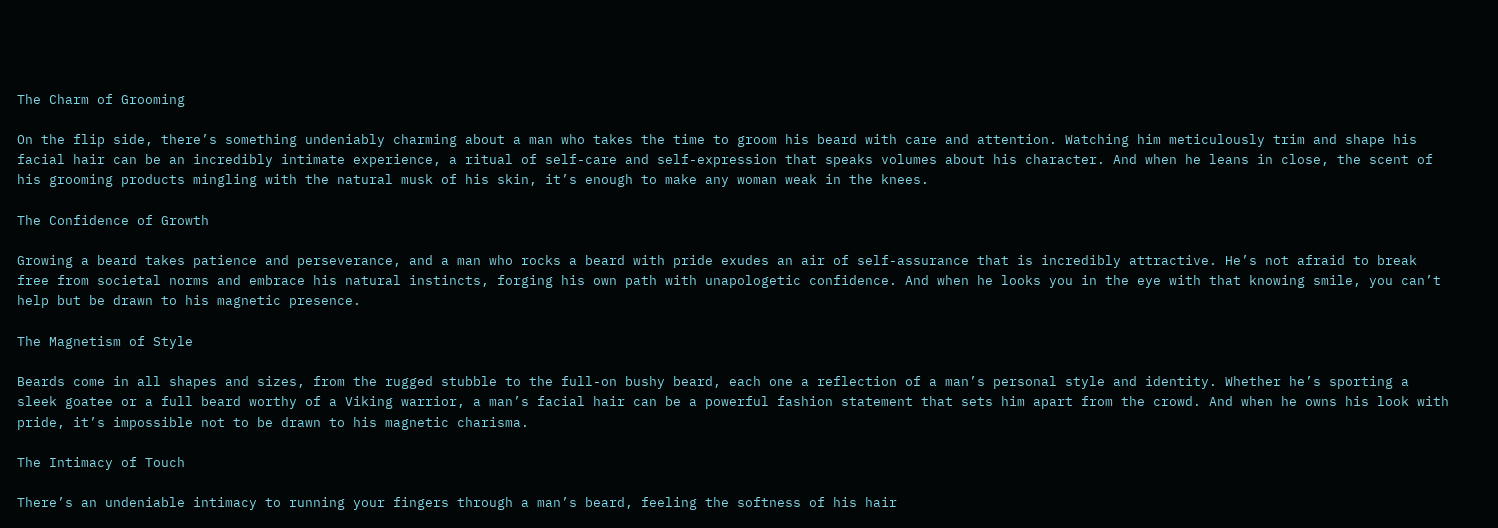The Charm of Grooming

On the flip side, there’s something undeniably charming about a man who takes the time to groom his beard with care and attention. Watching him meticulously trim and shape his facial hair can be an incredibly intimate experience, a ritual of self-care and self-expression that speaks volumes about his character. And when he leans in close, the scent of his grooming products mingling with the natural musk of his skin, it’s enough to make any woman weak in the knees.

The Confidence of Growth

Growing a beard takes patience and perseverance, and a man who rocks a beard with pride exudes an air of self-assurance that is incredibly attractive. He’s not afraid to break free from societal norms and embrace his natural instincts, forging his own path with unapologetic confidence. And when he looks you in the eye with that knowing smile, you can’t help but be drawn to his magnetic presence.

The Magnetism of Style

Beards come in all shapes and sizes, from the rugged stubble to the full-on bushy beard, each one a reflection of a man’s personal style and identity. Whether he’s sporting a sleek goatee or a full beard worthy of a Viking warrior, a man’s facial hair can be a powerful fashion statement that sets him apart from the crowd. And when he owns his look with pride, it’s impossible not to be drawn to his magnetic charisma.

The Intimacy of Touch

There’s an undeniable intimacy to running your fingers through a man’s beard, feeling the softness of his hair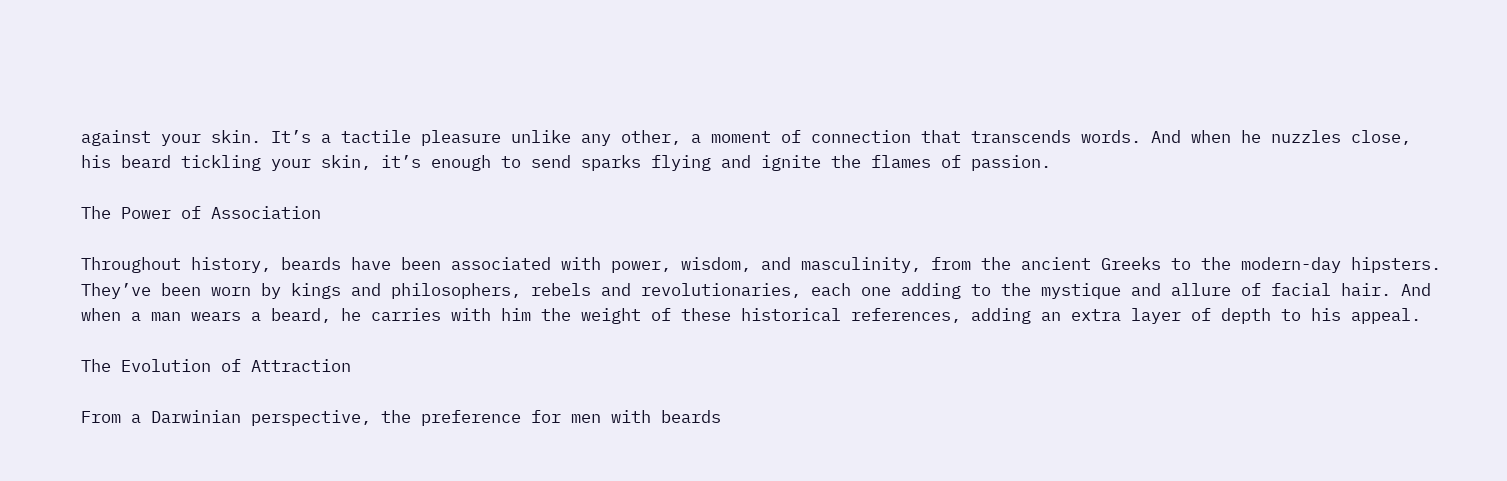against your skin. It’s a tactile pleasure unlike any other, a moment of connection that transcends words. And when he nuzzles close, his beard tickling your skin, it’s enough to send sparks flying and ignite the flames of passion.

The Power of Association

Throughout history, beards have been associated with power, wisdom, and masculinity, from the ancient Greeks to the modern-day hipsters. They’ve been worn by kings and philosophers, rebels and revolutionaries, each one adding to the mystique and allure of facial hair. And when a man wears a beard, he carries with him the weight of these historical references, adding an extra layer of depth to his appeal.

The Evolution of Attraction

From a Darwinian perspective, the preference for men with beards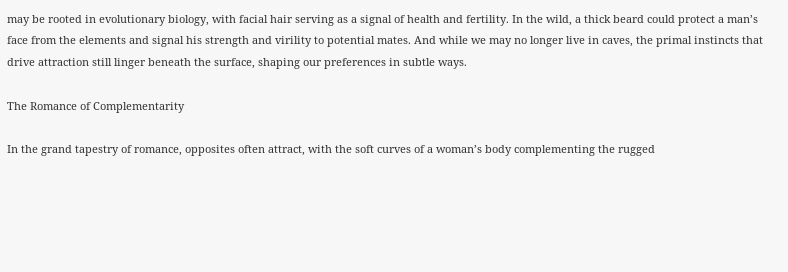may be rooted in evolutionary biology, with facial hair serving as a signal of health and fertility. In the wild, a thick beard could protect a man’s face from the elements and signal his strength and virility to potential mates. And while we may no longer live in caves, the primal instincts that drive attraction still linger beneath the surface, shaping our preferences in subtle ways.

The Romance of Complementarity

In the grand tapestry of romance, opposites often attract, with the soft curves of a woman’s body complementing the rugged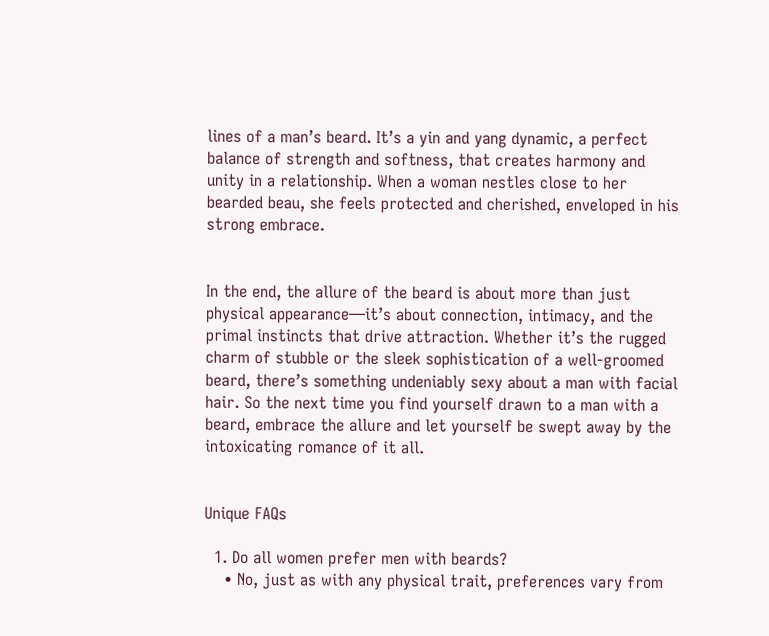lines of a man’s beard. It’s a yin and yang dynamic, a perfect balance of strength and softness, that creates harmony and unity in a relationship. When a woman nestles close to her bearded beau, she feels protected and cherished, enveloped in his strong embrace.


In the end, the allure of the beard is about more than just physical appearance—it’s about connection, intimacy, and the primal instincts that drive attraction. Whether it’s the rugged charm of stubble or the sleek sophistication of a well-groomed beard, there’s something undeniably sexy about a man with facial hair. So the next time you find yourself drawn to a man with a beard, embrace the allure and let yourself be swept away by the intoxicating romance of it all.


Unique FAQs

  1. Do all women prefer men with beards?
    • No, just as with any physical trait, preferences vary from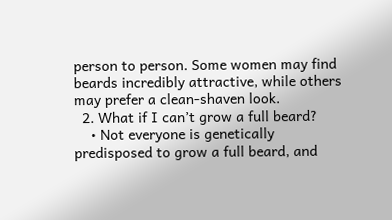person to person. Some women may find beards incredibly attractive, while others may prefer a clean-shaven look.
  2. What if I can’t grow a full beard?
    • Not everyone is genetically predisposed to grow a full beard, and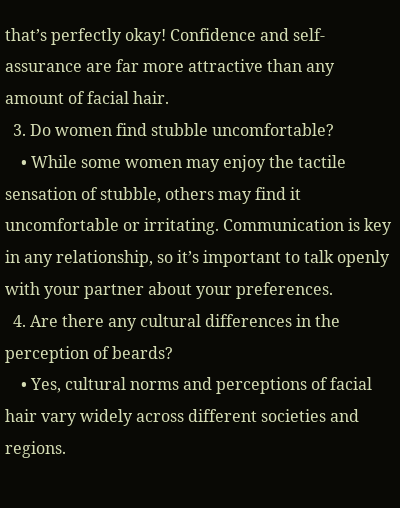that’s perfectly okay! Confidence and self-assurance are far more attractive than any amount of facial hair.
  3. Do women find stubble uncomfortable?
    • While some women may enjoy the tactile sensation of stubble, others may find it uncomfortable or irritating. Communication is key in any relationship, so it’s important to talk openly with your partner about your preferences.
  4. Are there any cultural differences in the perception of beards?
    • Yes, cultural norms and perceptions of facial hair vary widely across different societies and regions.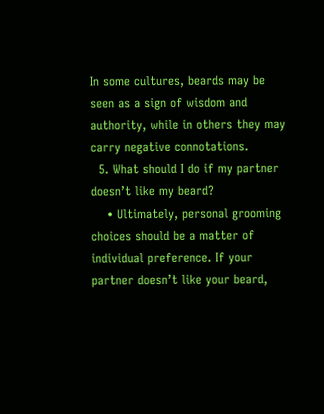In some cultures, beards may be seen as a sign of wisdom and authority, while in others they may carry negative connotations.
  5. What should I do if my partner doesn’t like my beard?
    • Ultimately, personal grooming choices should be a matter of individual preference. If your partner doesn’t like your beard,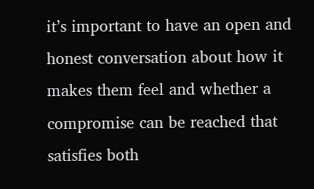it’s important to have an open and honest conversation about how it makes them feel and whether a compromise can be reached that satisfies both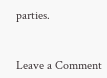parties.


Leave a Comment